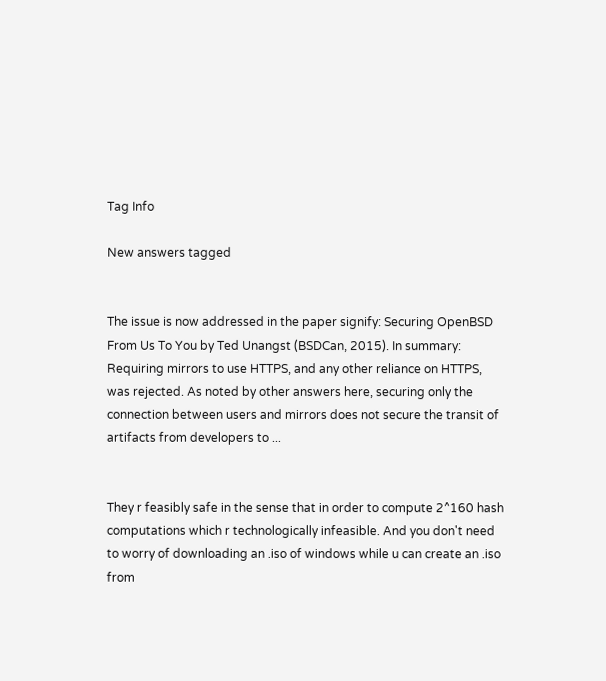Tag Info

New answers tagged


The issue is now addressed in the paper signify: Securing OpenBSD From Us To You by Ted Unangst (BSDCan, 2015). In summary: Requiring mirrors to use HTTPS, and any other reliance on HTTPS, was rejected. As noted by other answers here, securing only the connection between users and mirrors does not secure the transit of artifacts from developers to ...


They r feasibly safe in the sense that in order to compute 2^160 hash computations which r technologically infeasible. And you don't need to worry of downloading an .iso of windows while u can create an .iso from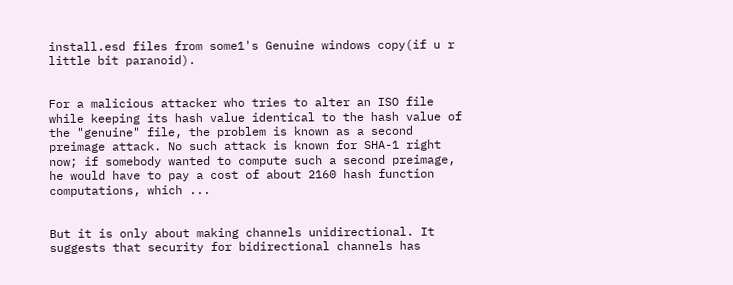install.esd files from some1's Genuine windows copy(if u r little bit paranoid).


For a malicious attacker who tries to alter an ISO file while keeping its hash value identical to the hash value of the "genuine" file, the problem is known as a second preimage attack. No such attack is known for SHA-1 right now; if somebody wanted to compute such a second preimage, he would have to pay a cost of about 2160 hash function computations, which ...


But it is only about making channels unidirectional. It suggests that security for bidirectional channels has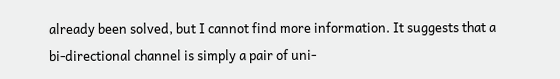already been solved, but I cannot find more information. It suggests that a bi-directional channel is simply a pair of uni-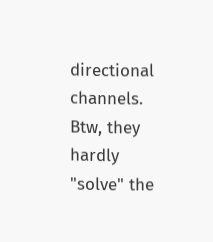directional channels. Btw, they hardly "solve" the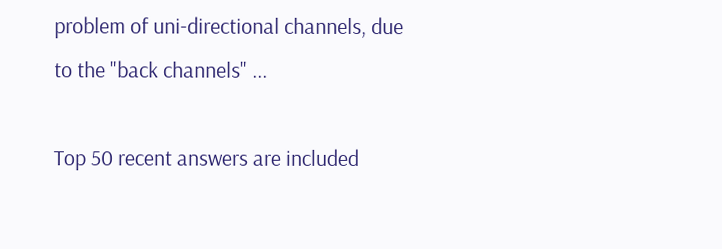problem of uni-directional channels, due to the "back channels" ...

Top 50 recent answers are included